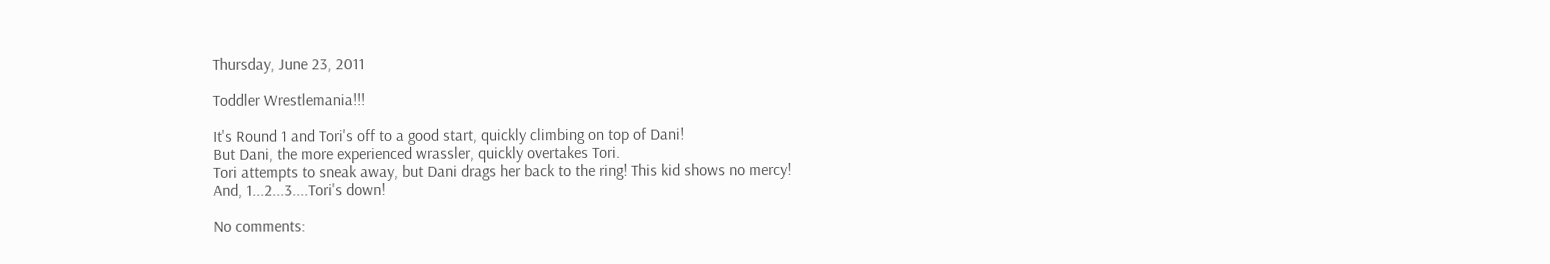Thursday, June 23, 2011

Toddler Wrestlemania!!!

It's Round 1 and Tori's off to a good start, quickly climbing on top of Dani!
But Dani, the more experienced wrassler, quickly overtakes Tori.
Tori attempts to sneak away, but Dani drags her back to the ring! This kid shows no mercy!
And, 1...2...3....Tori's down!

No comments: